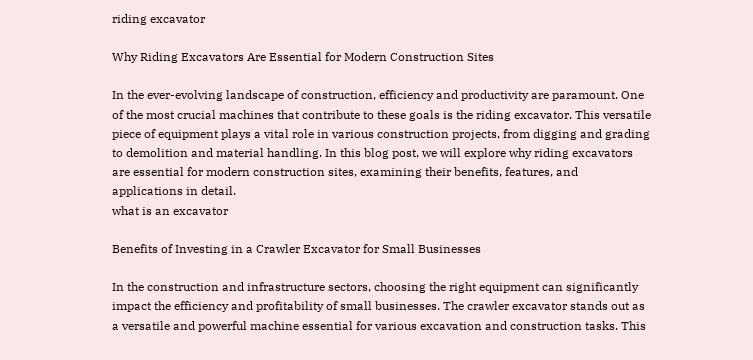riding excavator

Why Riding Excavators Are Essential for Modern Construction Sites

In the ever-evolving landscape of construction, efficiency and productivity are paramount. One of the most crucial machines that contribute to these goals is the riding excavator. This versatile piece of equipment plays a vital role in various construction projects, from digging and grading to demolition and material handling. In this blog post, we will explore why riding excavators are essential for modern construction sites, examining their benefits, features, and applications in detail.
what is an excavator

Benefits of Investing in a Crawler Excavator for Small Businesses

In the construction and infrastructure sectors, choosing the right equipment can significantly impact the efficiency and profitability of small businesses. The crawler excavator stands out as a versatile and powerful machine essential for various excavation and construction tasks. This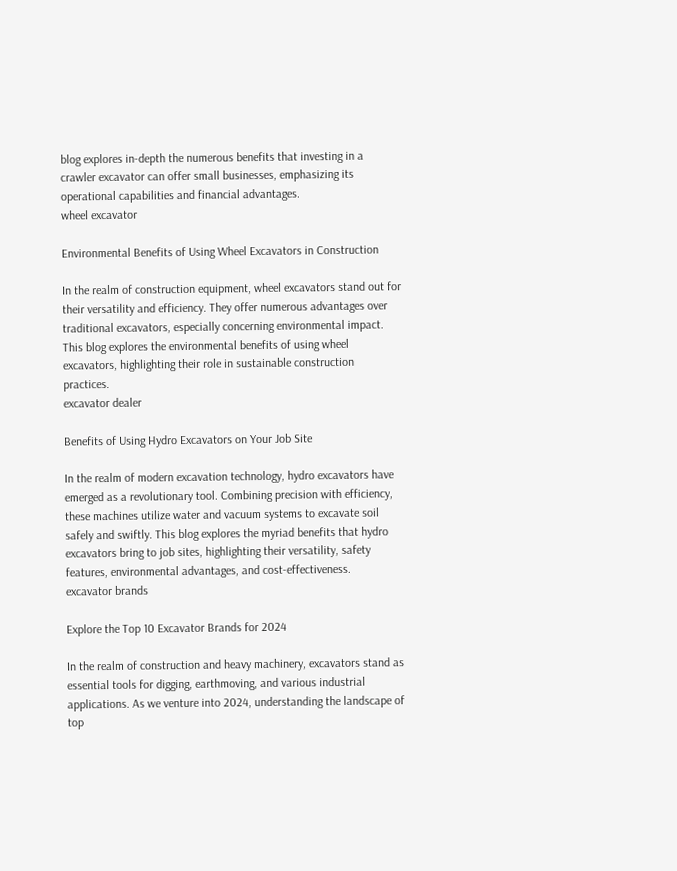blog explores in-depth the numerous benefits that investing in a crawler excavator can offer small businesses, emphasizing its operational capabilities and financial advantages.
wheel excavator

Environmental Benefits of Using Wheel Excavators in Construction

In the realm of construction equipment, wheel excavators stand out for their versatility and efficiency. They offer numerous advantages over traditional excavators, especially concerning environmental impact. This blog explores the environmental benefits of using wheel excavators, highlighting their role in sustainable construction practices.
excavator dealer

Benefits of Using Hydro Excavators on Your Job Site

In the realm of modern excavation technology, hydro excavators have emerged as a revolutionary tool. Combining precision with efficiency, these machines utilize water and vacuum systems to excavate soil safely and swiftly. This blog explores the myriad benefits that hydro excavators bring to job sites, highlighting their versatility, safety features, environmental advantages, and cost-effectiveness.
excavator brands

Explore the Top 10 Excavator Brands for 2024

In the realm of construction and heavy machinery, excavators stand as essential tools for digging, earthmoving, and various industrial applications. As we venture into 2024, understanding the landscape of top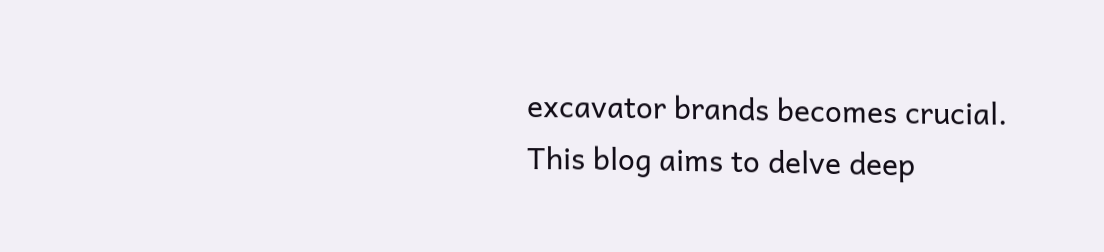excavator brands becomes crucial. This blog aims to delve deep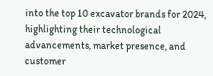into the top 10 excavator brands for 2024, highlighting their technological advancements, market presence, and customer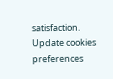satisfaction.
Update cookies preferences